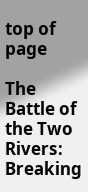top of page

The Battle of the Two Rivers: Breaking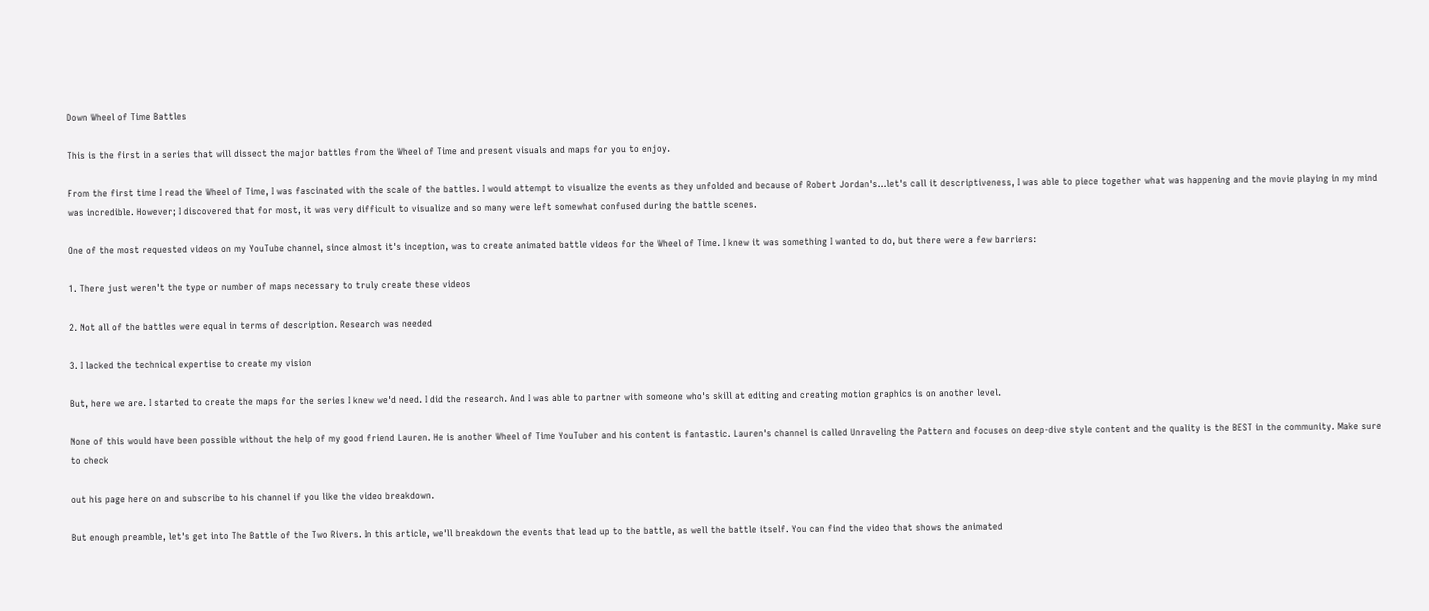Down Wheel of Time Battles

This is the first in a series that will dissect the major battles from the Wheel of Time and present visuals and maps for you to enjoy.

From the first time I read the Wheel of Time, I was fascinated with the scale of the battles. I would attempt to visualize the events as they unfolded and because of Robert Jordan's...let's call it descriptiveness, I was able to piece together what was happening and the movie playing in my mind was incredible. However; I discovered that for most, it was very difficult to visualize and so many were left somewhat confused during the battle scenes.

One of the most requested videos on my YouTube channel, since almost it's inception, was to create animated battle videos for the Wheel of Time. I knew it was something I wanted to do, but there were a few barriers:

1. There just weren't the type or number of maps necessary to truly create these videos

2. Not all of the battles were equal in terms of description. Research was needed

3. I lacked the technical expertise to create my vision

But, here we are. I started to create the maps for the series I knew we'd need. I did the research. And I was able to partner with someone who's skill at editing and creating motion graphics is on another level.

None of this would have been possible without the help of my good friend Lauren. He is another Wheel of Time YouTuber and his content is fantastic. Lauren's channel is called Unraveling the Pattern and focuses on deep-dive style content and the quality is the BEST in the community. Make sure to check

out his page here on and subscribe to his channel if you like the video breakdown.

But enough preamble, let's get into The Battle of the Two Rivers. In this article, we'll breakdown the events that lead up to the battle, as well the battle itself. You can find the video that shows the animated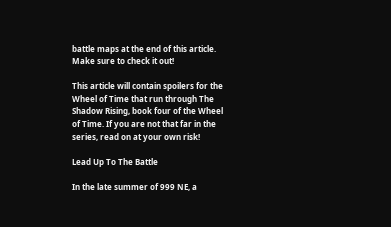battle maps at the end of this article. Make sure to check it out!

This article will contain spoilers for the Wheel of Time that run through The Shadow Rising, book four of the Wheel of Time. If you are not that far in the series, read on at your own risk!

Lead Up To The Battle

In the late summer of 999 NE, a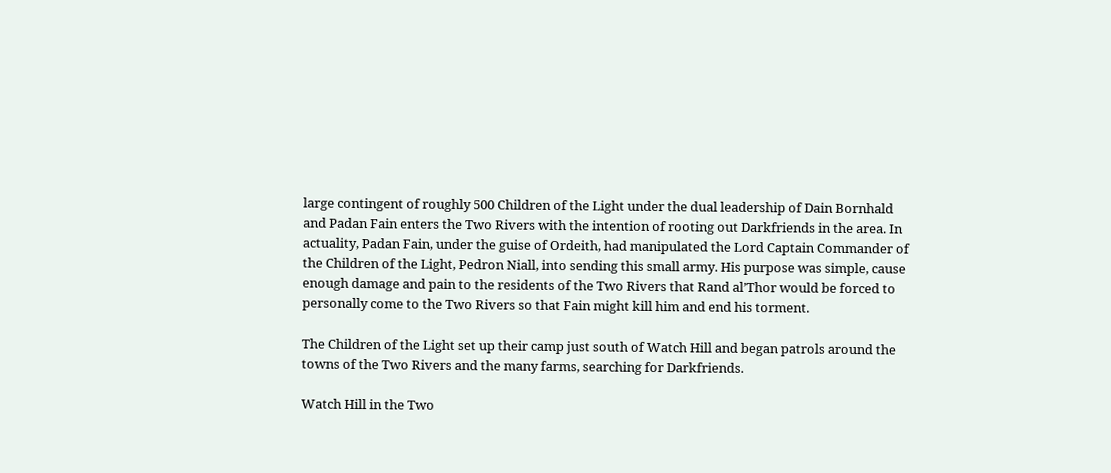large contingent of roughly 500 Children of the Light under the dual leadership of Dain Bornhald and Padan Fain enters the Two Rivers with the intention of rooting out Darkfriends in the area. In actuality, Padan Fain, under the guise of Ordeith, had manipulated the Lord Captain Commander of the Children of the Light, Pedron Niall, into sending this small army. His purpose was simple, cause enough damage and pain to the residents of the Two Rivers that Rand al’Thor would be forced to personally come to the Two Rivers so that Fain might kill him and end his torment.

The Children of the Light set up their camp just south of Watch Hill and began patrols around the towns of the Two Rivers and the many farms, searching for Darkfriends.

Watch Hill in the Two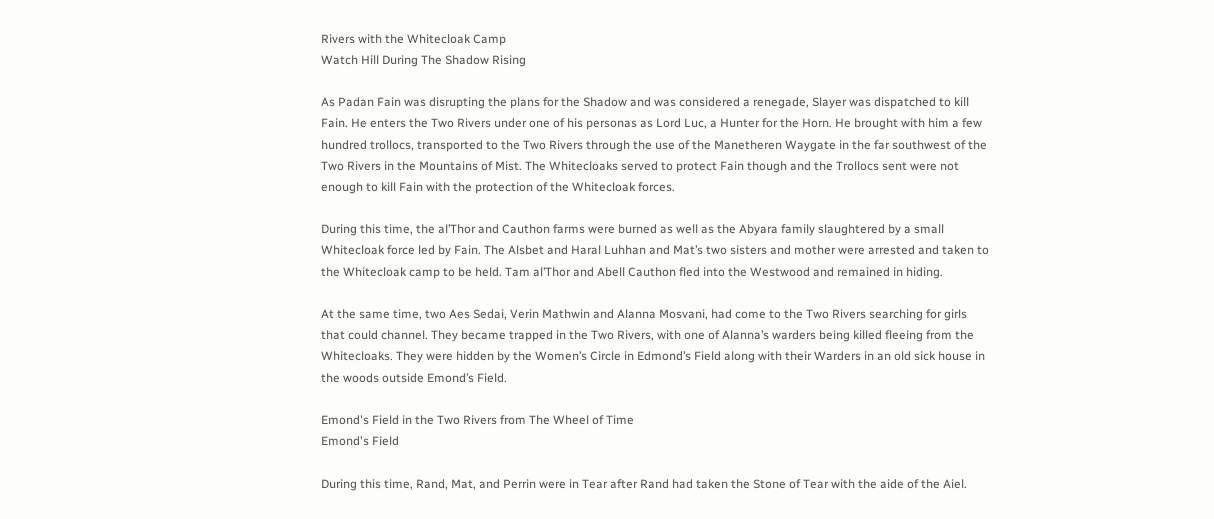Rivers with the Whitecloak Camp
Watch Hill During The Shadow Rising

As Padan Fain was disrupting the plans for the Shadow and was considered a renegade, Slayer was dispatched to kill Fain. He enters the Two Rivers under one of his personas as Lord Luc, a Hunter for the Horn. He brought with him a few hundred trollocs, transported to the Two Rivers through the use of the Manetheren Waygate in the far southwest of the Two Rivers in the Mountains of Mist. The Whitecloaks served to protect Fain though and the Trollocs sent were not enough to kill Fain with the protection of the Whitecloak forces.

During this time, the al’Thor and Cauthon farms were burned as well as the Abyara family slaughtered by a small Whitecloak force led by Fain. The Alsbet and Haral Luhhan and Mat’s two sisters and mother were arrested and taken to the Whitecloak camp to be held. Tam al’Thor and Abell Cauthon fled into the Westwood and remained in hiding.

At the same time, two Aes Sedai, Verin Mathwin and Alanna Mosvani, had come to the Two Rivers searching for girls that could channel. They became trapped in the Two Rivers, with one of Alanna’s warders being killed fleeing from the Whitecloaks. They were hidden by the Women’s Circle in Edmond’s Field along with their Warders in an old sick house in the woods outside Emond’s Field.

Emond's Field in the Two Rivers from The Wheel of Time
Emond's Field

During this time, Rand, Mat, and Perrin were in Tear after Rand had taken the Stone of Tear with the aide of the Aiel.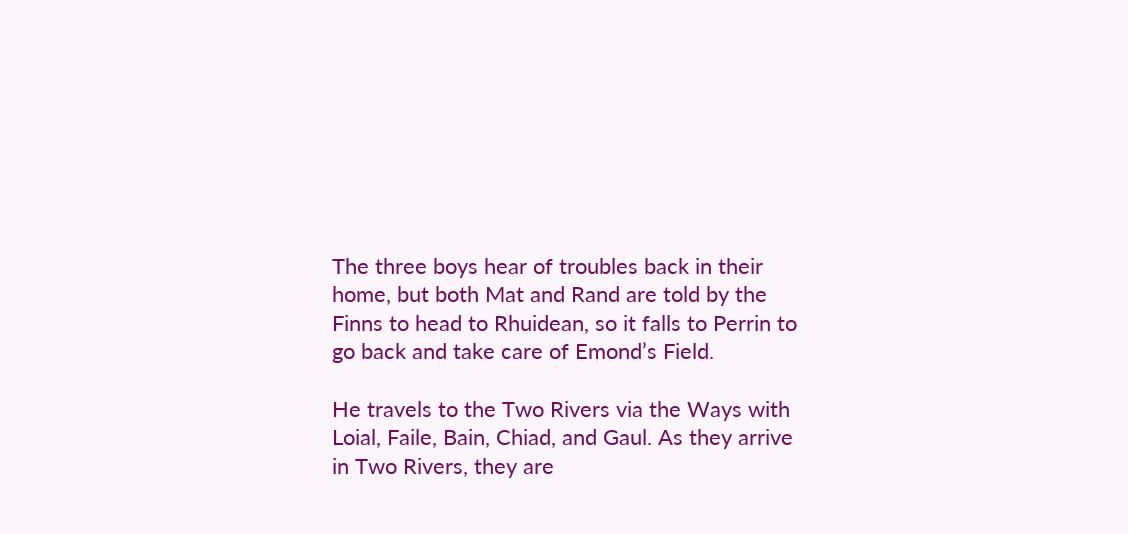The three boys hear of troubles back in their home, but both Mat and Rand are told by the Finns to head to Rhuidean, so it falls to Perrin to go back and take care of Emond’s Field.

He travels to the Two Rivers via the Ways with Loial, Faile, Bain, Chiad, and Gaul. As they arrive in Two Rivers, they are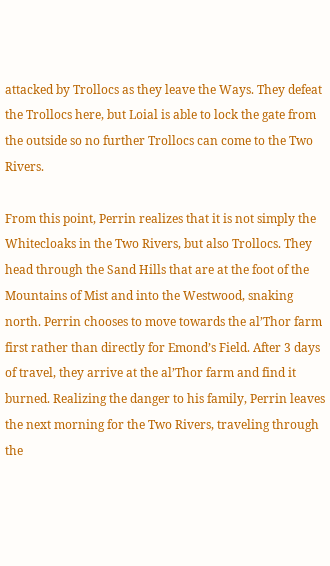attacked by Trollocs as they leave the Ways. They defeat the Trollocs here, but Loial is able to lock the gate from the outside so no further Trollocs can come to the Two Rivers.

From this point, Perrin realizes that it is not simply the Whitecloaks in the Two Rivers, but also Trollocs. They head through the Sand Hills that are at the foot of the Mountains of Mist and into the Westwood, snaking north. Perrin chooses to move towards the al’Thor farm first rather than directly for Emond’s Field. After 3 days of travel, they arrive at the al’Thor farm and find it burned. Realizing the danger to his family, Perrin leaves the next morning for the Two Rivers, traveling through the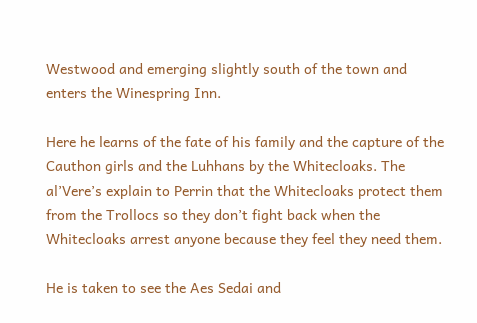Westwood and emerging slightly south of the town and enters the Winespring Inn.

Here he learns of the fate of his family and the capture of the Cauthon girls and the Luhhans by the Whitecloaks. The al’Vere’s explain to Perrin that the Whitecloaks protect them from the Trollocs so they don’t fight back when the Whitecloaks arrest anyone because they feel they need them.

He is taken to see the Aes Sedai and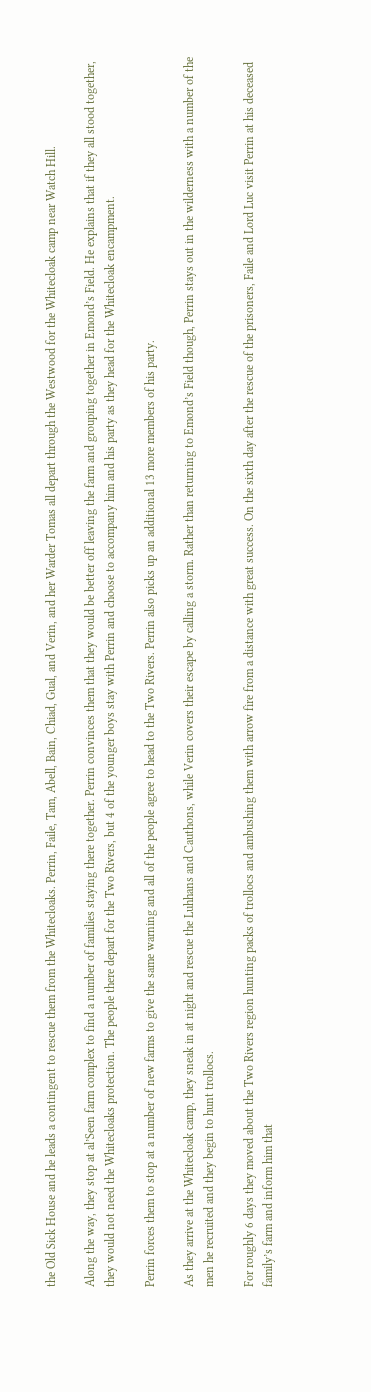the Old Sick House and he leads a contingent to rescue them from the Whitecloaks. Perrin, Faile, Tam, Abell, Bain, Chiad, Gual, and Verin, and her Warder Tomas all depart through the Westwood for the Whitecloak camp near Watch Hill.

Along the way, they stop at al’Seen farm complex to find a number of families staying there together. Perrin convinces them that they would be better off leaving the farm and grouping together in Emond’s Field. He explains that if they all stood together, they would not need the Whitecloaks protection. The people there depart for the Two Rivers, but 4 of the younger boys stay with Perrin and choose to accompany him and his party as they head for the Whitecloak encampment.

Perrin forces them to stop at a number of new farms to give the same warning and all of the people agree to head to the Two Rivers. Perrin also picks up an additional 13 more members of his party.

As they arrive at the Whitecloak camp, they sneak in at night and rescue the Luhhans and Cauthons, while Verin covers their escape by calling a storm. Rather than returning to Emond’s Field though, Perrin stays out in the wilderness with a number of the men he recruited and they begin to hunt trollocs.

For roughly 6 days they moved about the Two Rivers region hunting packs of trollocs and ambushing them with arrow fire from a distance with great success. On the sixth day after the rescue of the prisoners, Faile and Lord Luc visit Perrin at his deceased family’s farm and inform him that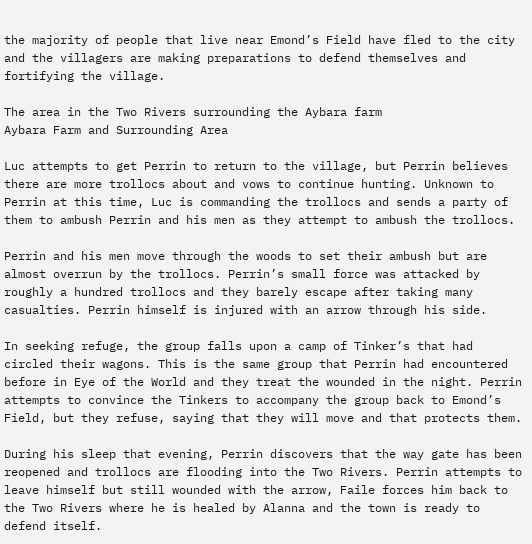the majority of people that live near Emond’s Field have fled to the city and the villagers are making preparations to defend themselves and fortifying the village.

The area in the Two Rivers surrounding the Aybara farm
Aybara Farm and Surrounding Area

Luc attempts to get Perrin to return to the village, but Perrin believes there are more trollocs about and vows to continue hunting. Unknown to Perrin at this time, Luc is commanding the trollocs and sends a party of them to ambush Perrin and his men as they attempt to ambush the trollocs.

Perrin and his men move through the woods to set their ambush but are almost overrun by the trollocs. Perrin’s small force was attacked by roughly a hundred trollocs and they barely escape after taking many casualties. Perrin himself is injured with an arrow through his side.

In seeking refuge, the group falls upon a camp of Tinker’s that had circled their wagons. This is the same group that Perrin had encountered before in Eye of the World and they treat the wounded in the night. Perrin attempts to convince the Tinkers to accompany the group back to Emond’s Field, but they refuse, saying that they will move and that protects them.

During his sleep that evening, Perrin discovers that the way gate has been reopened and trollocs are flooding into the Two Rivers. Perrin attempts to leave himself but still wounded with the arrow, Faile forces him back to the Two Rivers where he is healed by Alanna and the town is ready to defend itself.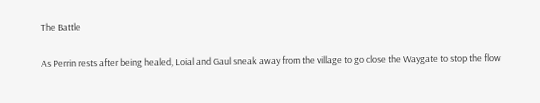The Battle

As Perrin rests after being healed, Loial and Gaul sneak away from the village to go close the Waygate to stop the flow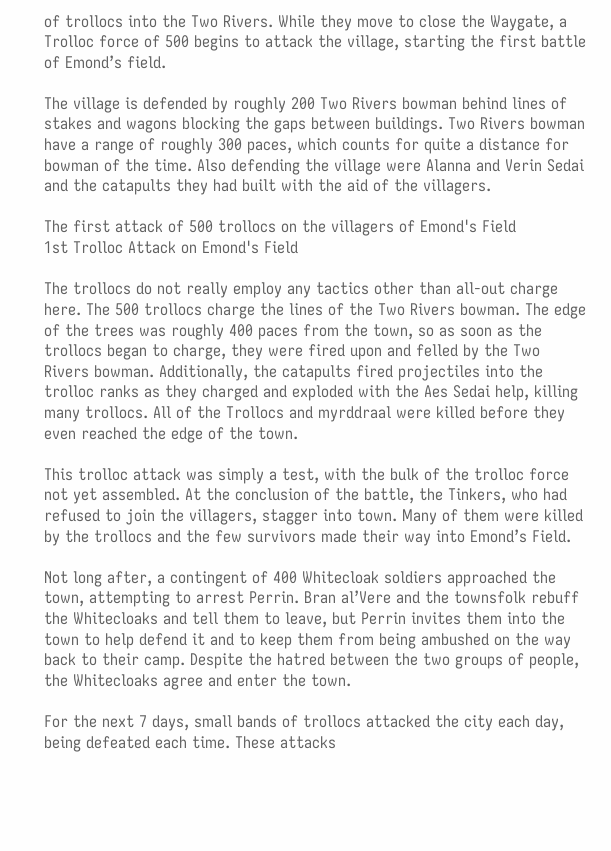of trollocs into the Two Rivers. While they move to close the Waygate, a Trolloc force of 500 begins to attack the village, starting the first battle of Emond’s field.

The village is defended by roughly 200 Two Rivers bowman behind lines of stakes and wagons blocking the gaps between buildings. Two Rivers bowman have a range of roughly 300 paces, which counts for quite a distance for bowman of the time. Also defending the village were Alanna and Verin Sedai and the catapults they had built with the aid of the villagers.

The first attack of 500 trollocs on the villagers of Emond's Field
1st Trolloc Attack on Emond's Field

The trollocs do not really employ any tactics other than all-out charge here. The 500 trollocs charge the lines of the Two Rivers bowman. The edge of the trees was roughly 400 paces from the town, so as soon as the trollocs began to charge, they were fired upon and felled by the Two Rivers bowman. Additionally, the catapults fired projectiles into the trolloc ranks as they charged and exploded with the Aes Sedai help, killing many trollocs. All of the Trollocs and myrddraal were killed before they even reached the edge of the town.

This trolloc attack was simply a test, with the bulk of the trolloc force not yet assembled. At the conclusion of the battle, the Tinkers, who had refused to join the villagers, stagger into town. Many of them were killed by the trollocs and the few survivors made their way into Emond’s Field.

Not long after, a contingent of 400 Whitecloak soldiers approached the town, attempting to arrest Perrin. Bran al’Vere and the townsfolk rebuff the Whitecloaks and tell them to leave, but Perrin invites them into the town to help defend it and to keep them from being ambushed on the way back to their camp. Despite the hatred between the two groups of people, the Whitecloaks agree and enter the town.

For the next 7 days, small bands of trollocs attacked the city each day, being defeated each time. These attacks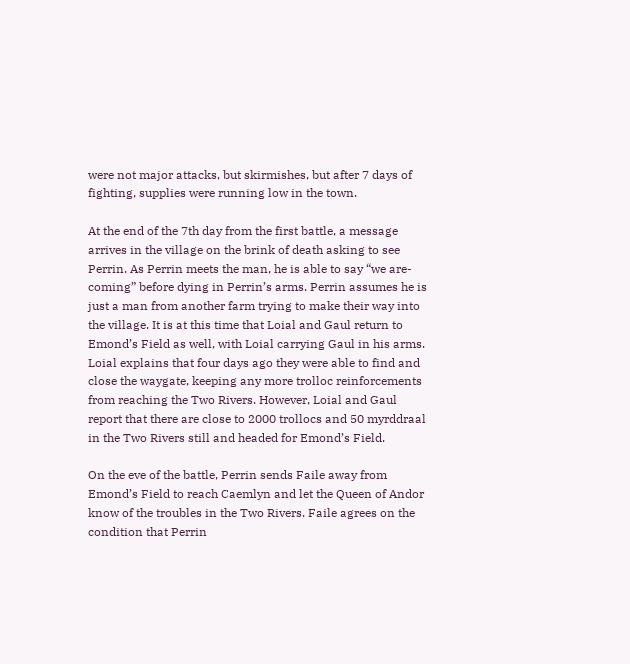were not major attacks, but skirmishes, but after 7 days of fighting, supplies were running low in the town.

At the end of the 7th day from the first battle, a message arrives in the village on the brink of death asking to see Perrin. As Perrin meets the man, he is able to say “we are-coming” before dying in Perrin’s arms. Perrin assumes he is just a man from another farm trying to make their way into the village. It is at this time that Loial and Gaul return to Emond’s Field as well, with Loial carrying Gaul in his arms. Loial explains that four days ago they were able to find and close the waygate, keeping any more trolloc reinforcements from reaching the Two Rivers. However, Loial and Gaul report that there are close to 2000 trollocs and 50 myrddraal in the Two Rivers still and headed for Emond’s Field.

On the eve of the battle, Perrin sends Faile away from Emond’s Field to reach Caemlyn and let the Queen of Andor know of the troubles in the Two Rivers. Faile agrees on the condition that Perrin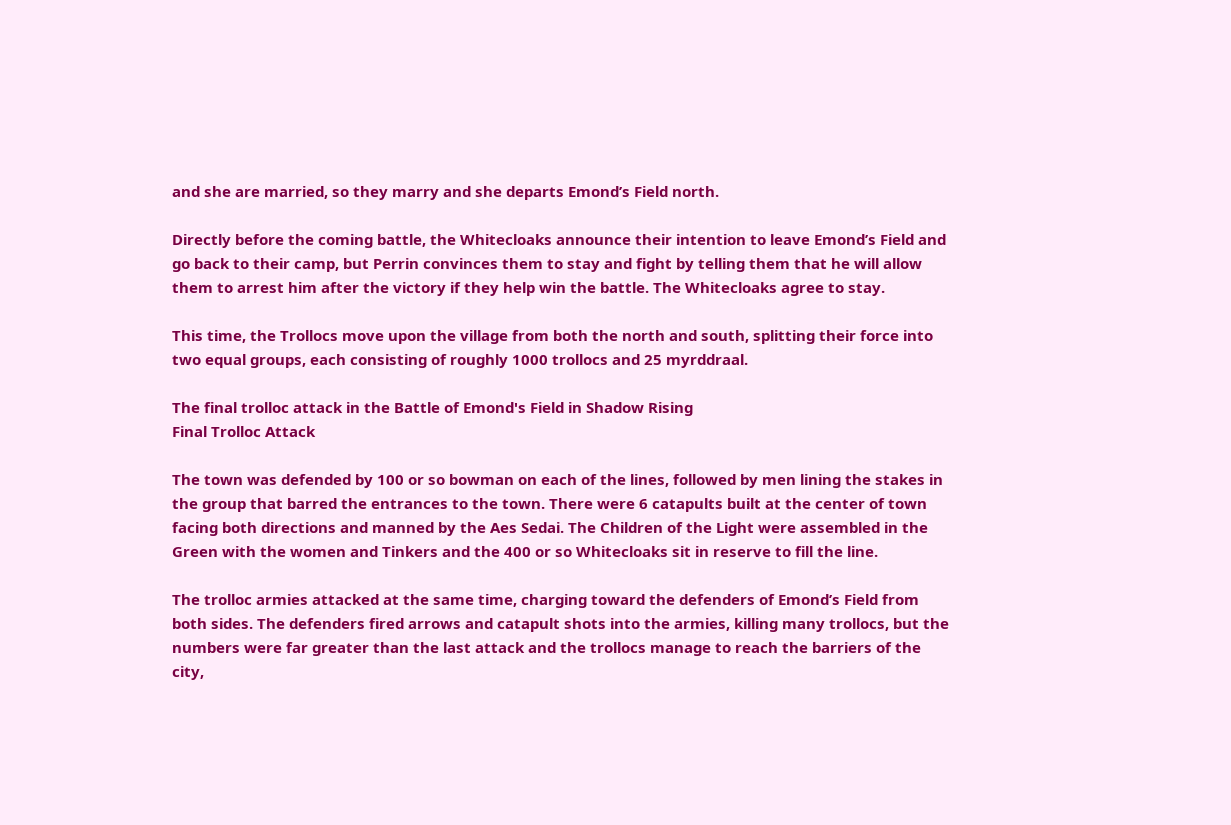and she are married, so they marry and she departs Emond’s Field north.

Directly before the coming battle, the Whitecloaks announce their intention to leave Emond’s Field and go back to their camp, but Perrin convinces them to stay and fight by telling them that he will allow them to arrest him after the victory if they help win the battle. The Whitecloaks agree to stay.

This time, the Trollocs move upon the village from both the north and south, splitting their force into two equal groups, each consisting of roughly 1000 trollocs and 25 myrddraal.

The final trolloc attack in the Battle of Emond's Field in Shadow Rising
Final Trolloc Attack

The town was defended by 100 or so bowman on each of the lines, followed by men lining the stakes in the group that barred the entrances to the town. There were 6 catapults built at the center of town facing both directions and manned by the Aes Sedai. The Children of the Light were assembled in the Green with the women and Tinkers and the 400 or so Whitecloaks sit in reserve to fill the line.

The trolloc armies attacked at the same time, charging toward the defenders of Emond’s Field from both sides. The defenders fired arrows and catapult shots into the armies, killing many trollocs, but the numbers were far greater than the last attack and the trollocs manage to reach the barriers of the city,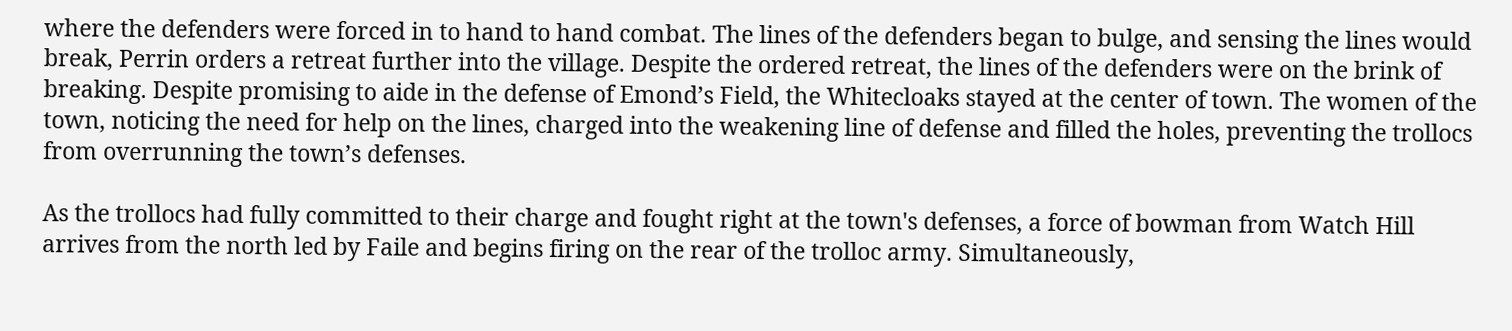where the defenders were forced in to hand to hand combat. The lines of the defenders began to bulge, and sensing the lines would break, Perrin orders a retreat further into the village. Despite the ordered retreat, the lines of the defenders were on the brink of breaking. Despite promising to aide in the defense of Emond’s Field, the Whitecloaks stayed at the center of town. The women of the town, noticing the need for help on the lines, charged into the weakening line of defense and filled the holes, preventing the trollocs from overrunning the town’s defenses.

As the trollocs had fully committed to their charge and fought right at the town's defenses, a force of bowman from Watch Hill arrives from the north led by Faile and begins firing on the rear of the trolloc army. Simultaneously,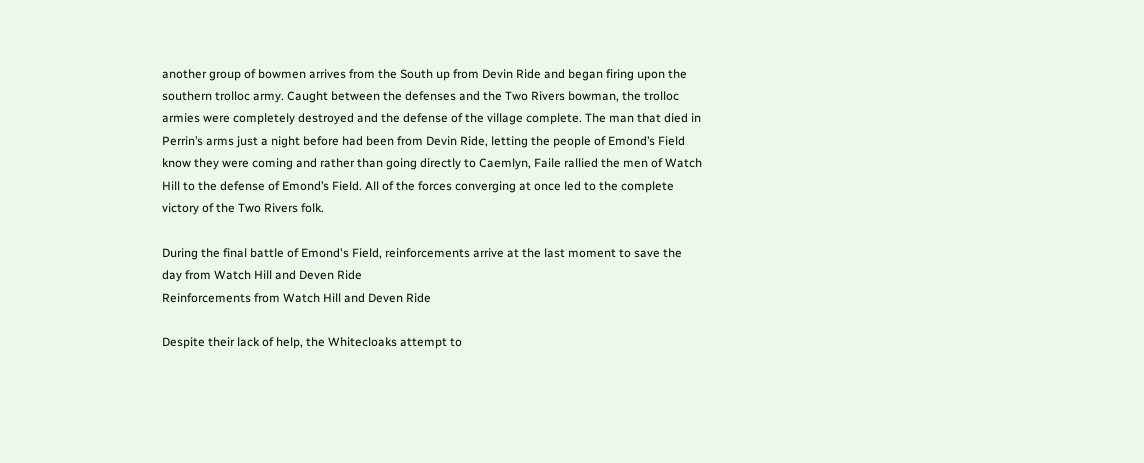another group of bowmen arrives from the South up from Devin Ride and began firing upon the southern trolloc army. Caught between the defenses and the Two Rivers bowman, the trolloc armies were completely destroyed and the defense of the village complete. The man that died in Perrin’s arms just a night before had been from Devin Ride, letting the people of Emond’s Field know they were coming and rather than going directly to Caemlyn, Faile rallied the men of Watch Hill to the defense of Emond’s Field. All of the forces converging at once led to the complete victory of the Two Rivers folk.

During the final battle of Emond's Field, reinforcements arrive at the last moment to save the day from Watch Hill and Deven Ride
Reinforcements from Watch Hill and Deven Ride

Despite their lack of help, the Whitecloaks attempt to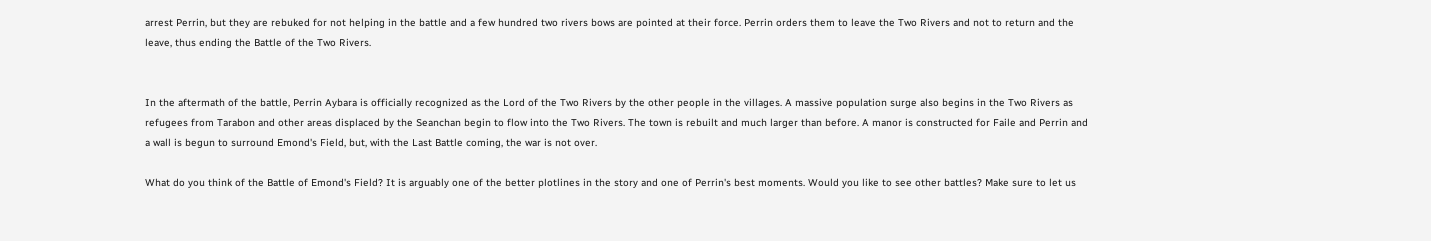arrest Perrin, but they are rebuked for not helping in the battle and a few hundred two rivers bows are pointed at their force. Perrin orders them to leave the Two Rivers and not to return and the leave, thus ending the Battle of the Two Rivers.


In the aftermath of the battle, Perrin Aybara is officially recognized as the Lord of the Two Rivers by the other people in the villages. A massive population surge also begins in the Two Rivers as refugees from Tarabon and other areas displaced by the Seanchan begin to flow into the Two Rivers. The town is rebuilt and much larger than before. A manor is constructed for Faile and Perrin and a wall is begun to surround Emond's Field, but, with the Last Battle coming, the war is not over.

What do you think of the Battle of Emond's Field? It is arguably one of the better plotlines in the story and one of Perrin's best moments. Would you like to see other battles? Make sure to let us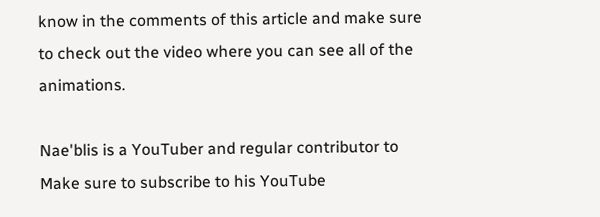know in the comments of this article and make sure to check out the video where you can see all of the animations.

Nae'blis is a YouTuber and regular contributor to Make sure to subscribe to his YouTube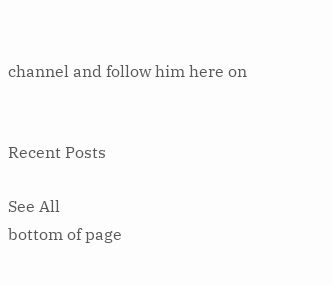channel and follow him here on


Recent Posts

See All
bottom of page